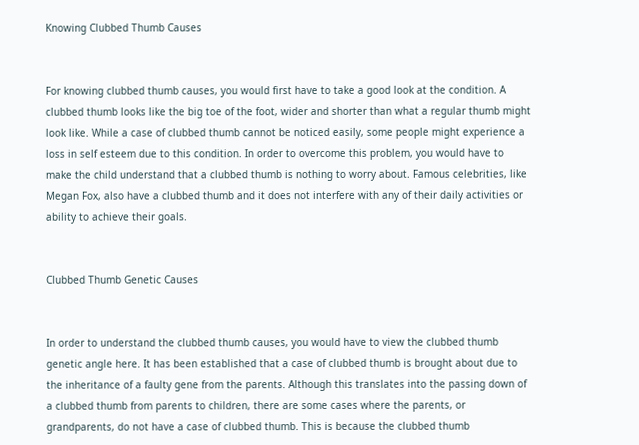Knowing Clubbed Thumb Causes


For knowing clubbed thumb causes, you would first have to take a good look at the condition. A clubbed thumb looks like the big toe of the foot, wider and shorter than what a regular thumb might look like. While a case of clubbed thumb cannot be noticed easily, some people might experience a loss in self esteem due to this condition. In order to overcome this problem, you would have to make the child understand that a clubbed thumb is nothing to worry about. Famous celebrities, like Megan Fox, also have a clubbed thumb and it does not interfere with any of their daily activities or ability to achieve their goals.


Clubbed Thumb Genetic Causes


In order to understand the clubbed thumb causes, you would have to view the clubbed thumb genetic angle here. It has been established that a case of clubbed thumb is brought about due to the inheritance of a faulty gene from the parents. Although this translates into the passing down of a clubbed thumb from parents to children, there are some cases where the parents, or grandparents, do not have a case of clubbed thumb. This is because the clubbed thumb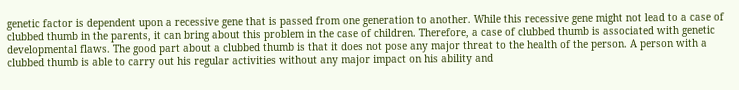genetic factor is dependent upon a recessive gene that is passed from one generation to another. While this recessive gene might not lead to a case of clubbed thumb in the parents, it can bring about this problem in the case of children. Therefore, a case of clubbed thumb is associated with genetic developmental flaws. The good part about a clubbed thumb is that it does not pose any major threat to the health of the person. A person with a clubbed thumb is able to carry out his regular activities without any major impact on his ability and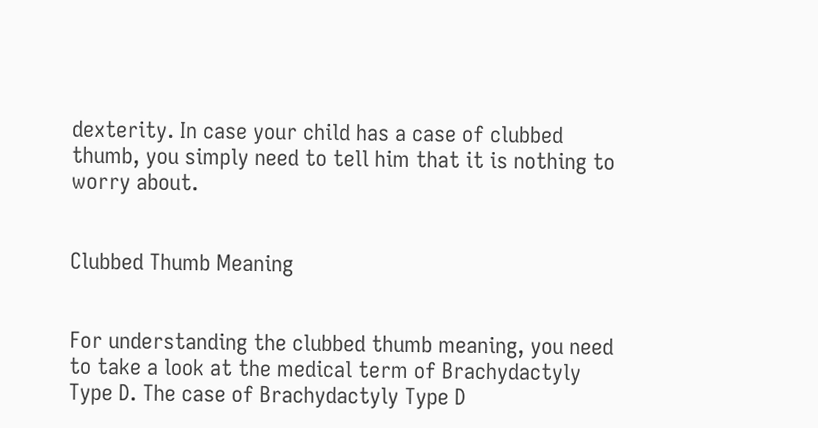dexterity. In case your child has a case of clubbed thumb, you simply need to tell him that it is nothing to worry about.


Clubbed Thumb Meaning


For understanding the clubbed thumb meaning, you need to take a look at the medical term of Brachydactyly Type D. The case of Brachydactyly Type D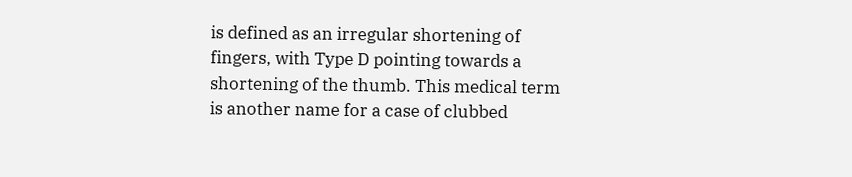is defined as an irregular shortening of fingers, with Type D pointing towards a shortening of the thumb. This medical term is another name for a case of clubbed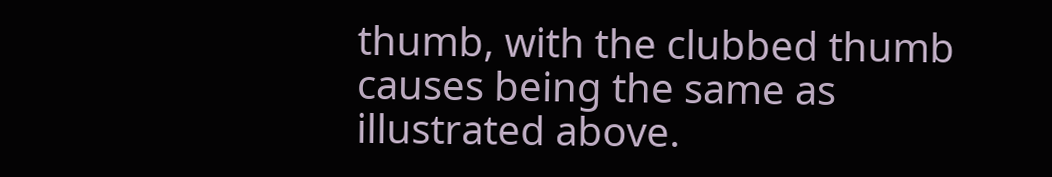thumb, with the clubbed thumb causes being the same as illustrated above.